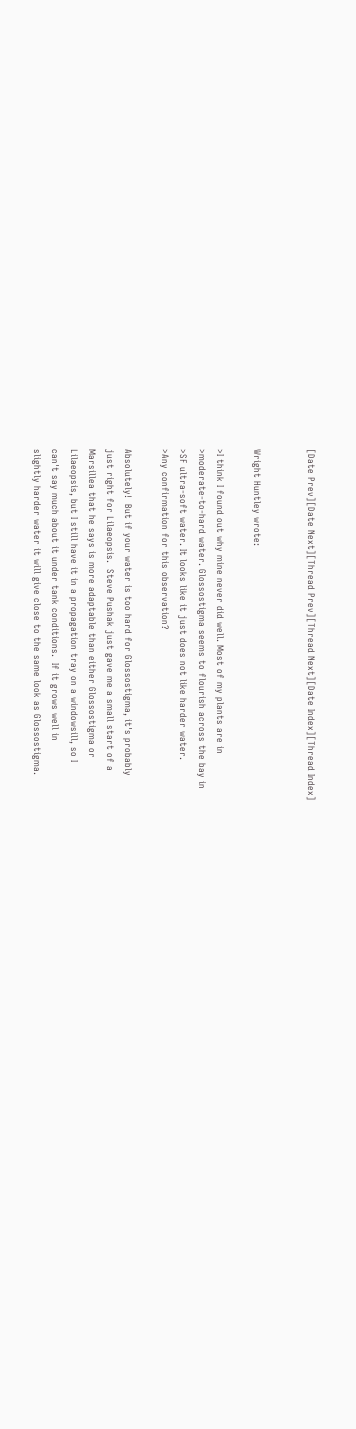[Date Prev][Date Next][Thread Prev][Thread Next][Date Index][Thread Index]


Wright Huntley wrote:

>I think I found out why mine never did well. Most of my plants are in
>moderate-to-hard water. Glossostigma seems to flourish across the bay in
>SF ultra-soft water. It looks like it just does not like harder water.
>Any confirmation for this observation?

Absolutely!  But if your water is too hard for Glossostigma, it's probably
just right for Lilaeopsis.  Steve Pushak just gave me a small start of a
Marsillea that he says is more adaptable than either Glossostigma or
Lilaeopsis, but I still have it in a propagation tray on a windowsill, so I
can't say much about it under tank conditions.  If it grows well in
slightly harder water it will give close to the same look as Glossostigma.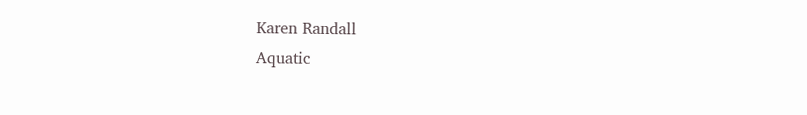Karen Randall
Aquatic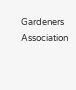Gardeners Association